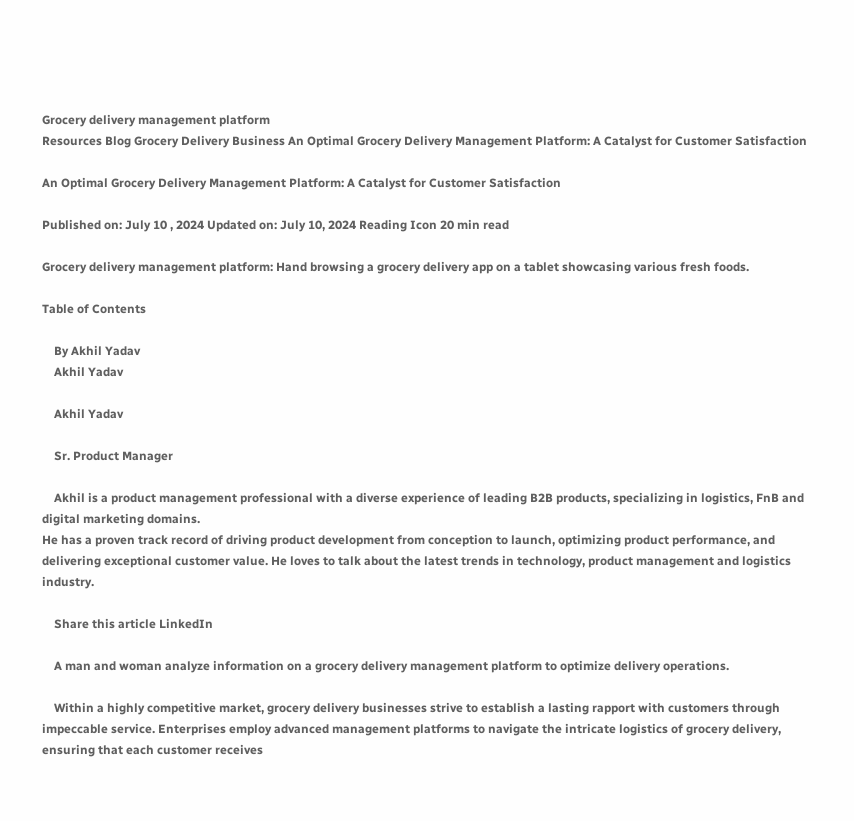Grocery delivery management platform
Resources Blog Grocery Delivery Business An Optimal Grocery Delivery Management Platform: A Catalyst for Customer Satisfaction

An Optimal Grocery Delivery Management Platform: A Catalyst for Customer Satisfaction

Published on: July 10 , 2024 Updated on: July 10, 2024 Reading Icon 20 min read

Grocery delivery management platform: Hand browsing a grocery delivery app on a tablet showcasing various fresh foods.

Table of Contents

    By Akhil Yadav
    Akhil Yadav

    Akhil Yadav

    Sr. Product Manager

    Akhil is a product management professional with a diverse experience of leading B2B products, specializing in logistics, FnB and digital marketing domains.
He has a proven track record of driving product development from conception to launch, optimizing product performance, and delivering exceptional customer value. He loves to talk about the latest trends in technology, product management and logistics industry.

    Share this article LinkedIn

    A man and woman analyze information on a grocery delivery management platform to optimize delivery operations.

    Within a highly competitive market, grocery delivery businesses strive to establish a lasting rapport with customers through impeccable service. Enterprises employ advanced management platforms to navigate the intricate logistics of grocery delivery, ensuring that each customer receives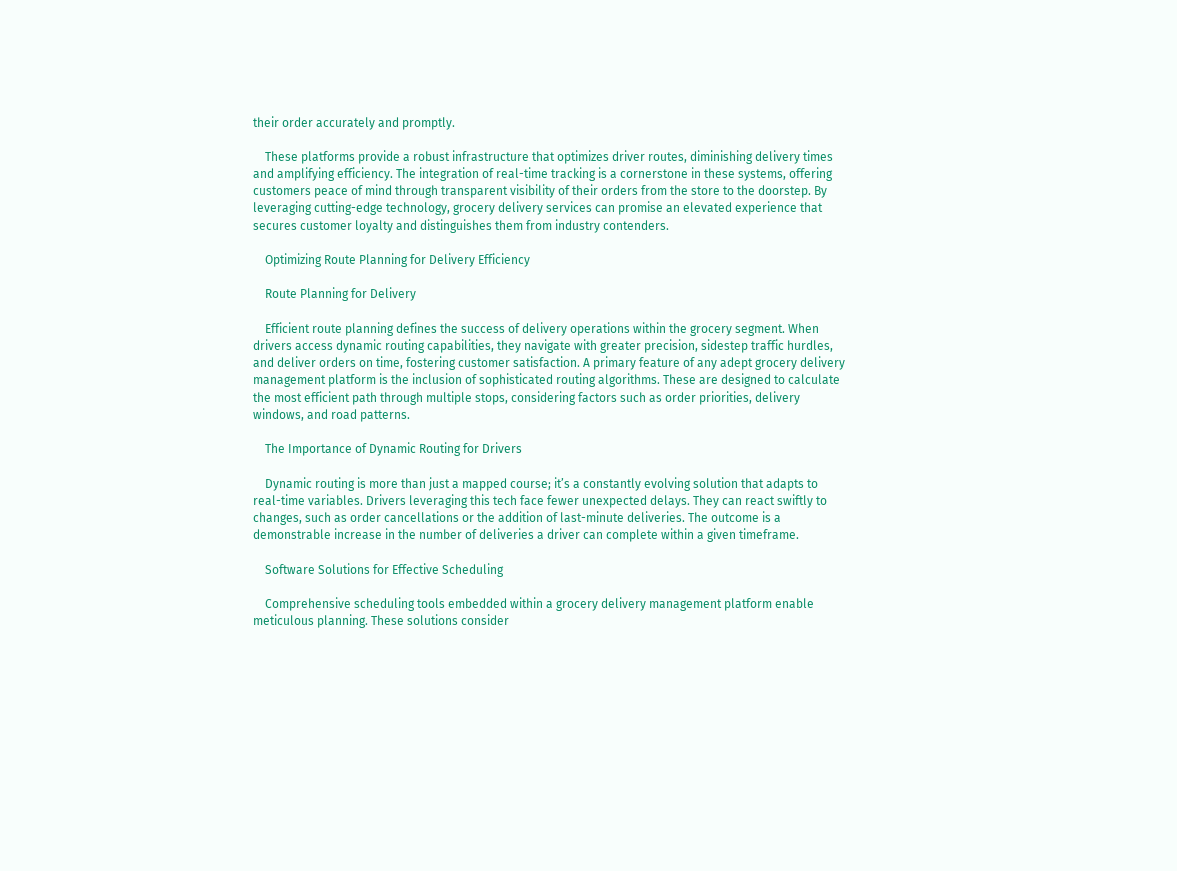their order accurately and promptly.

    These platforms provide a robust infrastructure that optimizes driver routes, diminishing delivery times and amplifying efficiency. The integration of real-time tracking is a cornerstone in these systems, offering customers peace of mind through transparent visibility of their orders from the store to the doorstep. By leveraging cutting-edge technology, grocery delivery services can promise an elevated experience that secures customer loyalty and distinguishes them from industry contenders.

    Optimizing Route Planning for Delivery Efficiency

    Route Planning for Delivery

    Efficient route planning defines the success of delivery operations within the grocery segment. When drivers access dynamic routing capabilities, they navigate with greater precision, sidestep traffic hurdles, and deliver orders on time, fostering customer satisfaction. A primary feature of any adept grocery delivery management platform is the inclusion of sophisticated routing algorithms. These are designed to calculate the most efficient path through multiple stops, considering factors such as order priorities, delivery windows, and road patterns.

    The Importance of Dynamic Routing for Drivers

    Dynamic routing is more than just a mapped course; it’s a constantly evolving solution that adapts to real-time variables. Drivers leveraging this tech face fewer unexpected delays. They can react swiftly to changes, such as order cancellations or the addition of last-minute deliveries. The outcome is a demonstrable increase in the number of deliveries a driver can complete within a given timeframe.

    Software Solutions for Effective Scheduling

    Comprehensive scheduling tools embedded within a grocery delivery management platform enable meticulous planning. These solutions consider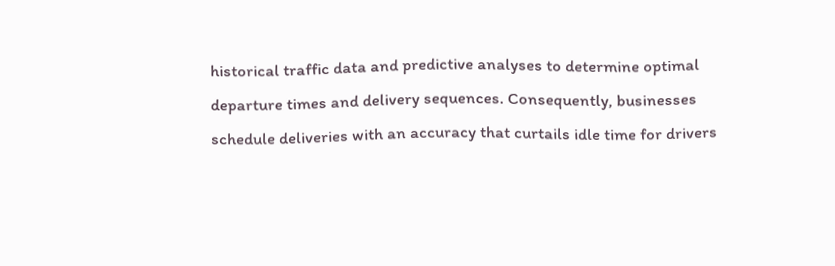historical traffic data and predictive analyses to determine optimal departure times and delivery sequences. Consequently, businesses schedule deliveries with an accuracy that curtails idle time for drivers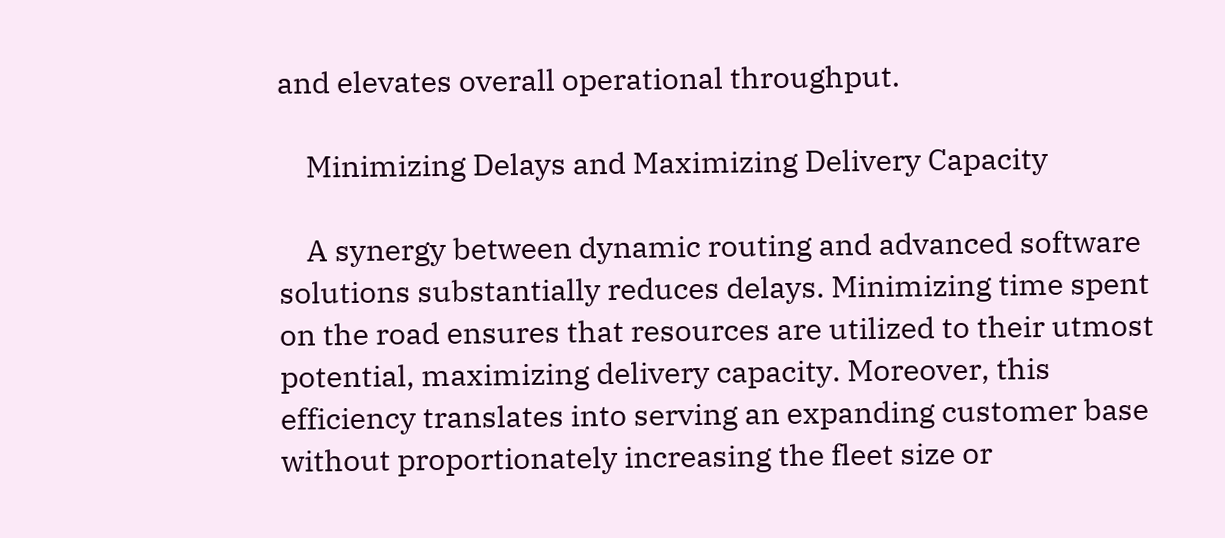and elevates overall operational throughput.

    Minimizing Delays and Maximizing Delivery Capacity

    A synergy between dynamic routing and advanced software solutions substantially reduces delays. Minimizing time spent on the road ensures that resources are utilized to their utmost potential, maximizing delivery capacity. Moreover, this efficiency translates into serving an expanding customer base without proportionately increasing the fleet size or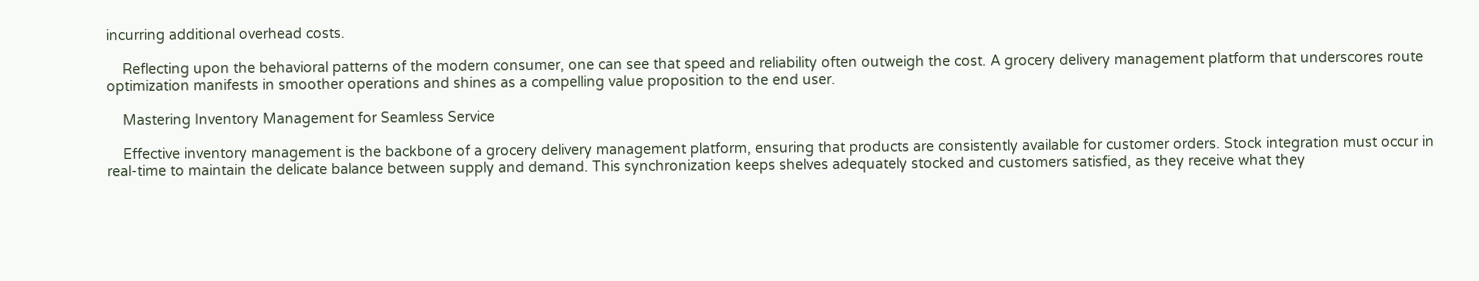incurring additional overhead costs.

    Reflecting upon the behavioral patterns of the modern consumer, one can see that speed and reliability often outweigh the cost. A grocery delivery management platform that underscores route optimization manifests in smoother operations and shines as a compelling value proposition to the end user.

    Mastering Inventory Management for Seamless Service

    Effective inventory management is the backbone of a grocery delivery management platform, ensuring that products are consistently available for customer orders. Stock integration must occur in real-time to maintain the delicate balance between supply and demand. This synchronization keeps shelves adequately stocked and customers satisfied, as they receive what they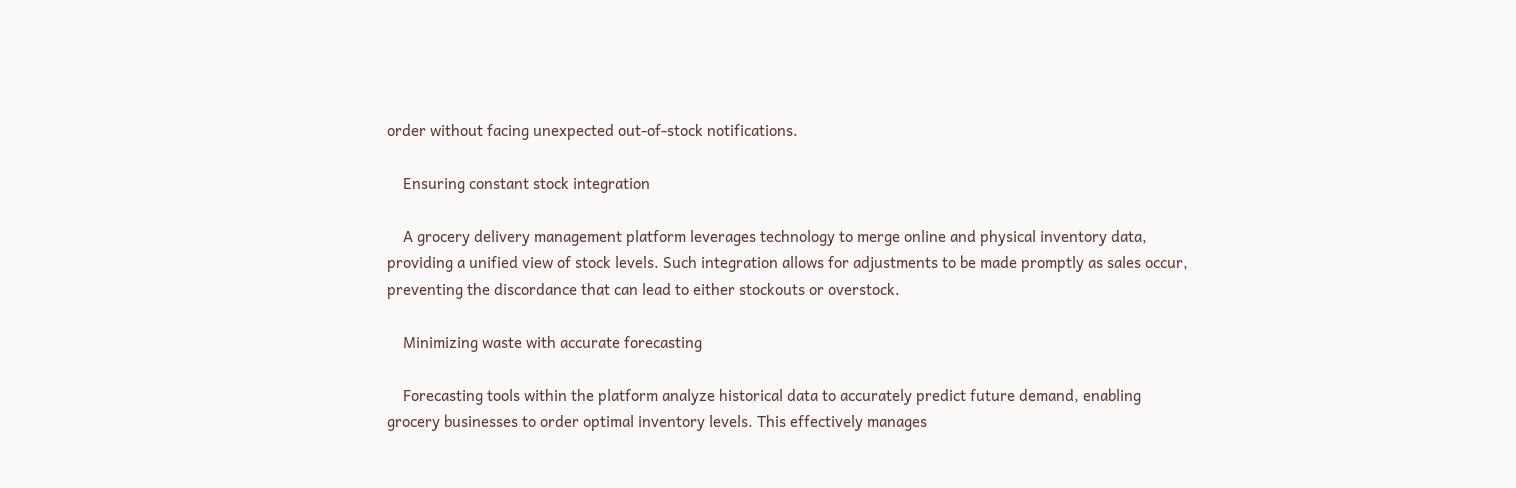order without facing unexpected out-of-stock notifications.

    Ensuring constant stock integration

    A grocery delivery management platform leverages technology to merge online and physical inventory data, providing a unified view of stock levels. Such integration allows for adjustments to be made promptly as sales occur, preventing the discordance that can lead to either stockouts or overstock.

    Minimizing waste with accurate forecasting

    Forecasting tools within the platform analyze historical data to accurately predict future demand, enabling grocery businesses to order optimal inventory levels. This effectively manages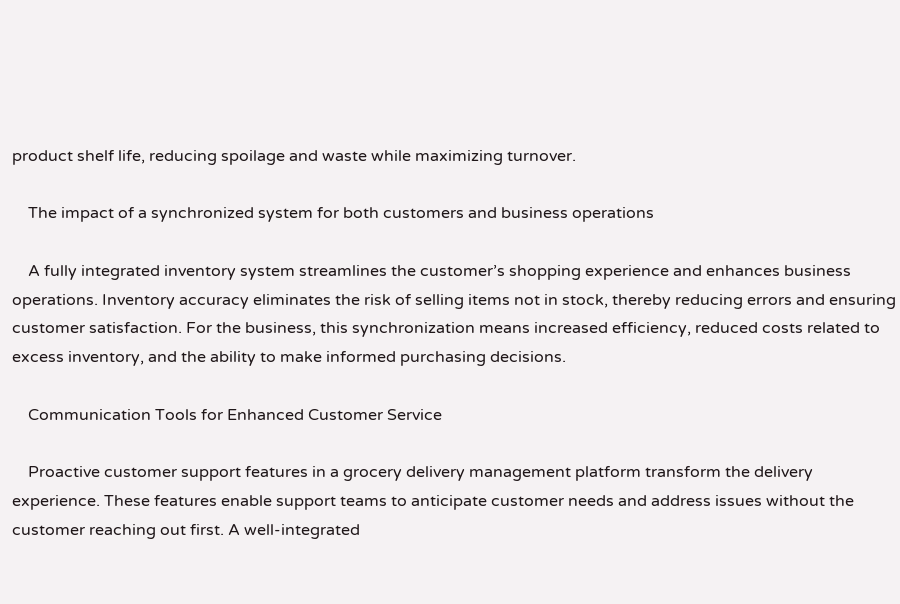product shelf life, reducing spoilage and waste while maximizing turnover.

    The impact of a synchronized system for both customers and business operations

    A fully integrated inventory system streamlines the customer’s shopping experience and enhances business operations. Inventory accuracy eliminates the risk of selling items not in stock, thereby reducing errors and ensuring customer satisfaction. For the business, this synchronization means increased efficiency, reduced costs related to excess inventory, and the ability to make informed purchasing decisions.

    Communication Tools for Enhanced Customer Service

    Proactive customer support features in a grocery delivery management platform transform the delivery experience. These features enable support teams to anticipate customer needs and address issues without the customer reaching out first. A well-integrated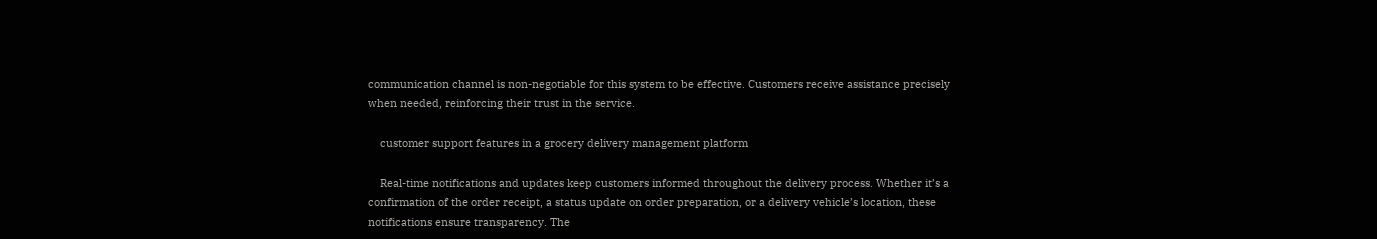communication channel is non-negotiable for this system to be effective. Customers receive assistance precisely when needed, reinforcing their trust in the service.

    customer support features in a grocery delivery management platform

    Real-time notifications and updates keep customers informed throughout the delivery process. Whether it’s a confirmation of the order receipt, a status update on order preparation, or a delivery vehicle’s location, these notifications ensure transparency. The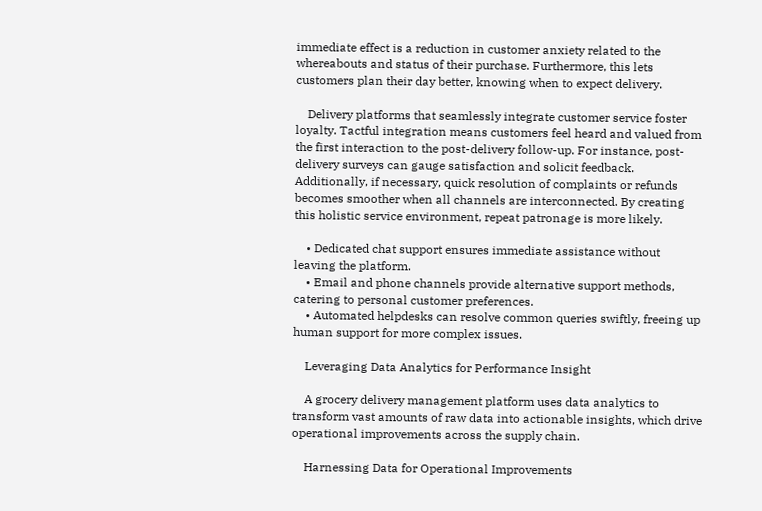immediate effect is a reduction in customer anxiety related to the whereabouts and status of their purchase. Furthermore, this lets customers plan their day better, knowing when to expect delivery.

    Delivery platforms that seamlessly integrate customer service foster loyalty. Tactful integration means customers feel heard and valued from the first interaction to the post-delivery follow-up. For instance, post-delivery surveys can gauge satisfaction and solicit feedback. Additionally, if necessary, quick resolution of complaints or refunds becomes smoother when all channels are interconnected. By creating this holistic service environment, repeat patronage is more likely.

    • Dedicated chat support ensures immediate assistance without leaving the platform.
    • Email and phone channels provide alternative support methods, catering to personal customer preferences.
    • Automated helpdesks can resolve common queries swiftly, freeing up human support for more complex issues.

    Leveraging Data Analytics for Performance Insight

    A grocery delivery management platform uses data analytics to transform vast amounts of raw data into actionable insights, which drive operational improvements across the supply chain.

    Harnessing Data for Operational Improvements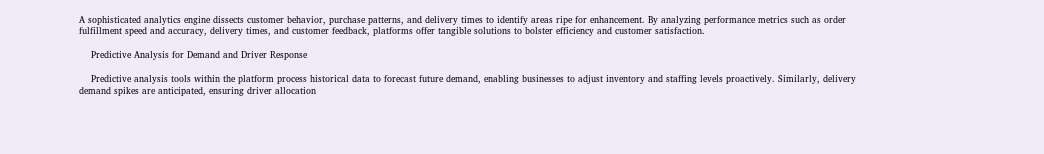A sophisticated analytics engine dissects customer behavior, purchase patterns, and delivery times to identify areas ripe for enhancement. By analyzing performance metrics such as order fulfillment speed and accuracy, delivery times, and customer feedback, platforms offer tangible solutions to bolster efficiency and customer satisfaction.

    Predictive Analysis for Demand and Driver Response

    Predictive analysis tools within the platform process historical data to forecast future demand, enabling businesses to adjust inventory and staffing levels proactively. Similarly, delivery demand spikes are anticipated, ensuring driver allocation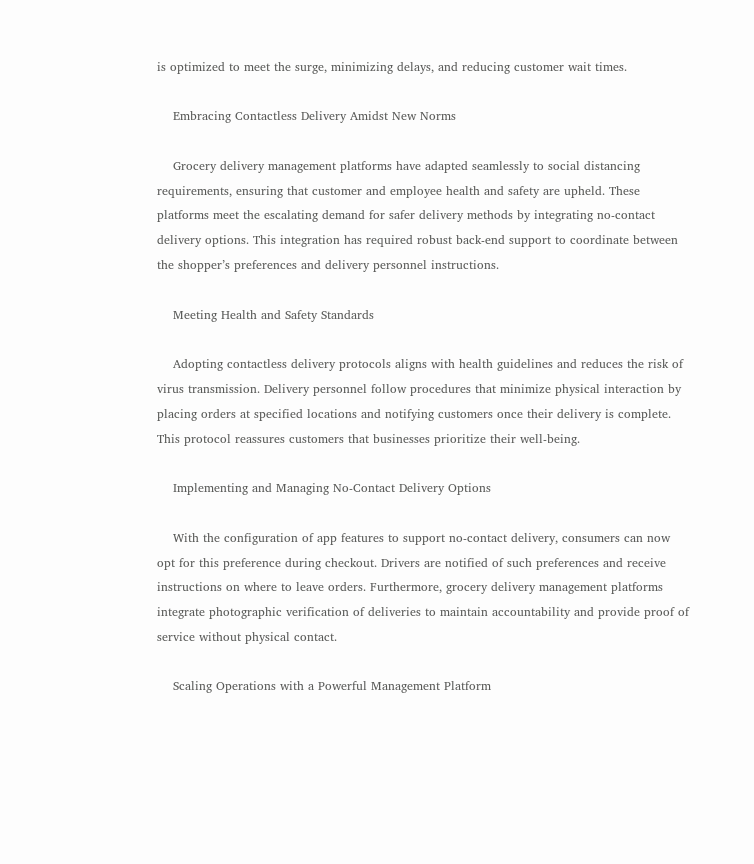is optimized to meet the surge, minimizing delays, and reducing customer wait times.

    Embracing Contactless Delivery Amidst New Norms

    Grocery delivery management platforms have adapted seamlessly to social distancing requirements, ensuring that customer and employee health and safety are upheld. These platforms meet the escalating demand for safer delivery methods by integrating no-contact delivery options. This integration has required robust back-end support to coordinate between the shopper’s preferences and delivery personnel instructions.

    Meeting Health and Safety Standards

    Adopting contactless delivery protocols aligns with health guidelines and reduces the risk of virus transmission. Delivery personnel follow procedures that minimize physical interaction by placing orders at specified locations and notifying customers once their delivery is complete. This protocol reassures customers that businesses prioritize their well-being.

    Implementing and Managing No-Contact Delivery Options

    With the configuration of app features to support no-contact delivery, consumers can now opt for this preference during checkout. Drivers are notified of such preferences and receive instructions on where to leave orders. Furthermore, grocery delivery management platforms integrate photographic verification of deliveries to maintain accountability and provide proof of service without physical contact.

    Scaling Operations with a Powerful Management Platform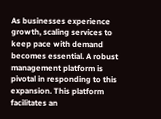As businesses experience growth, scaling services to keep pace with demand becomes essential. A robust management platform is pivotal in responding to this expansion. This platform facilitates an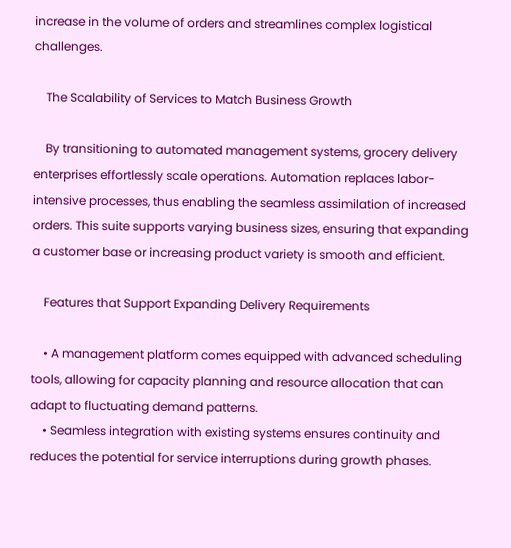increase in the volume of orders and streamlines complex logistical challenges.

    The Scalability of Services to Match Business Growth

    By transitioning to automated management systems, grocery delivery enterprises effortlessly scale operations. Automation replaces labor-intensive processes, thus enabling the seamless assimilation of increased orders. This suite supports varying business sizes, ensuring that expanding a customer base or increasing product variety is smooth and efficient.

    Features that Support Expanding Delivery Requirements

    • A management platform comes equipped with advanced scheduling tools, allowing for capacity planning and resource allocation that can adapt to fluctuating demand patterns.
    • Seamless integration with existing systems ensures continuity and reduces the potential for service interruptions during growth phases.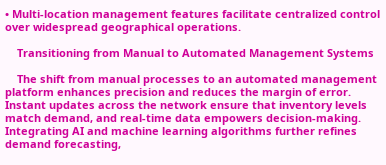• Multi-location management features facilitate centralized control over widespread geographical operations.

    Transitioning from Manual to Automated Management Systems

    The shift from manual processes to an automated management platform enhances precision and reduces the margin of error. Instant updates across the network ensure that inventory levels match demand, and real-time data empowers decision-making. Integrating AI and machine learning algorithms further refines demand forecasting,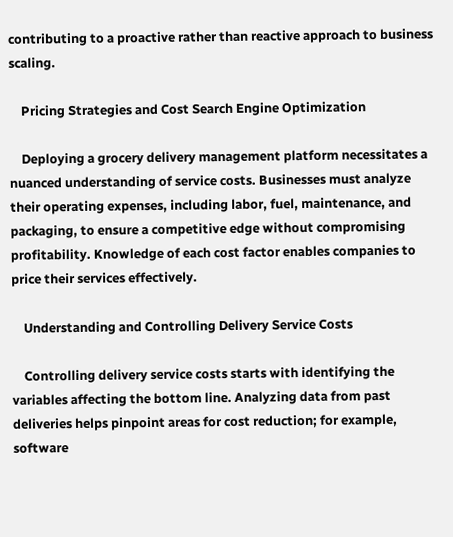contributing to a proactive rather than reactive approach to business scaling.

    Pricing Strategies and Cost Search Engine Optimization

    Deploying a grocery delivery management platform necessitates a nuanced understanding of service costs. Businesses must analyze their operating expenses, including labor, fuel, maintenance, and packaging, to ensure a competitive edge without compromising profitability. Knowledge of each cost factor enables companies to price their services effectively.

    Understanding and Controlling Delivery Service Costs

    Controlling delivery service costs starts with identifying the variables affecting the bottom line. Analyzing data from past deliveries helps pinpoint areas for cost reduction; for example, software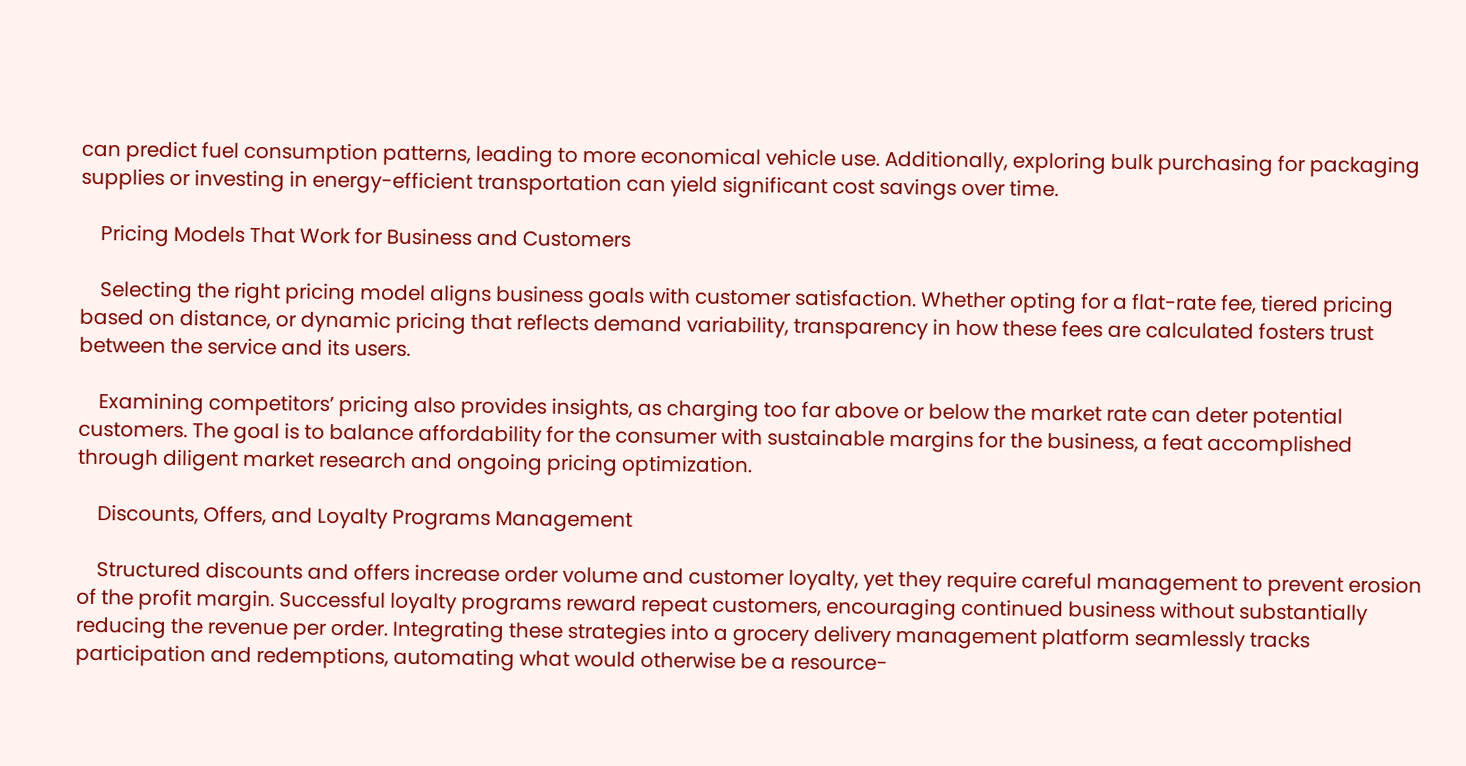can predict fuel consumption patterns, leading to more economical vehicle use. Additionally, exploring bulk purchasing for packaging supplies or investing in energy-efficient transportation can yield significant cost savings over time.

    Pricing Models That Work for Business and Customers

    Selecting the right pricing model aligns business goals with customer satisfaction. Whether opting for a flat-rate fee, tiered pricing based on distance, or dynamic pricing that reflects demand variability, transparency in how these fees are calculated fosters trust between the service and its users.

    Examining competitors’ pricing also provides insights, as charging too far above or below the market rate can deter potential customers. The goal is to balance affordability for the consumer with sustainable margins for the business, a feat accomplished through diligent market research and ongoing pricing optimization.

    Discounts, Offers, and Loyalty Programs Management

    Structured discounts and offers increase order volume and customer loyalty, yet they require careful management to prevent erosion of the profit margin. Successful loyalty programs reward repeat customers, encouraging continued business without substantially reducing the revenue per order. Integrating these strategies into a grocery delivery management platform seamlessly tracks participation and redemptions, automating what would otherwise be a resource-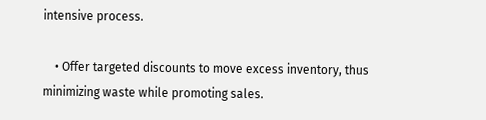intensive process.

    • Offer targeted discounts to move excess inventory, thus minimizing waste while promoting sales.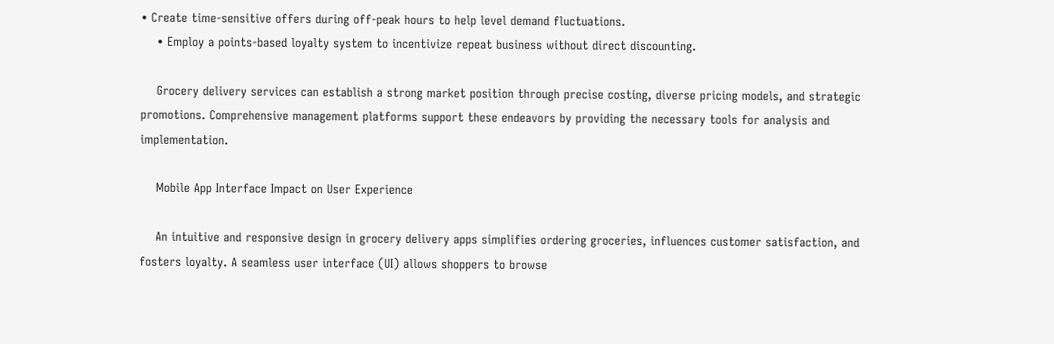• Create time-sensitive offers during off-peak hours to help level demand fluctuations.
    • Employ a points-based loyalty system to incentivize repeat business without direct discounting.

    Grocery delivery services can establish a strong market position through precise costing, diverse pricing models, and strategic promotions. Comprehensive management platforms support these endeavors by providing the necessary tools for analysis and implementation.

    Mobile App Interface Impact on User Experience

    An intuitive and responsive design in grocery delivery apps simplifies ordering groceries, influences customer satisfaction, and fosters loyalty. A seamless user interface (UI) allows shoppers to browse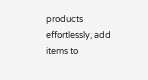products effortlessly, add items to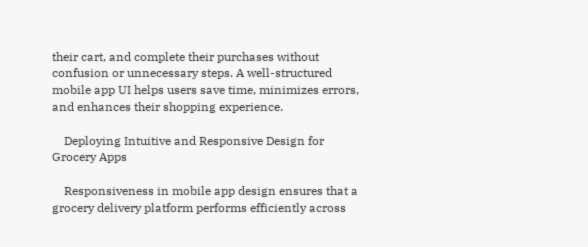their cart, and complete their purchases without confusion or unnecessary steps. A well-structured mobile app UI helps users save time, minimizes errors, and enhances their shopping experience.

    Deploying Intuitive and Responsive Design for Grocery Apps

    Responsiveness in mobile app design ensures that a grocery delivery platform performs efficiently across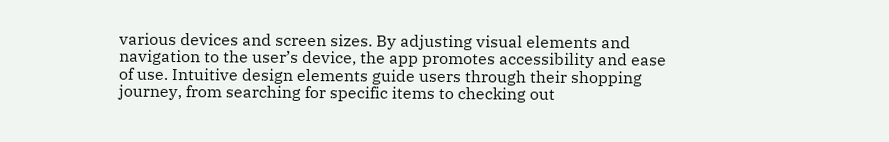various devices and screen sizes. By adjusting visual elements and navigation to the user’s device, the app promotes accessibility and ease of use. Intuitive design elements guide users through their shopping journey, from searching for specific items to checking out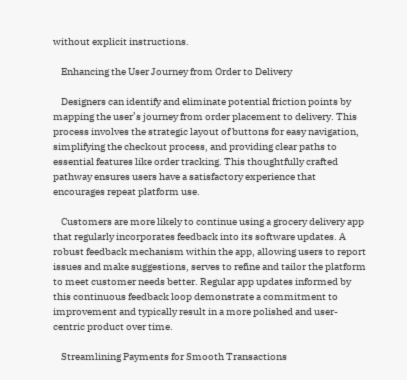without explicit instructions.

    Enhancing the User Journey from Order to Delivery

    Designers can identify and eliminate potential friction points by mapping the user’s journey from order placement to delivery. This process involves the strategic layout of buttons for easy navigation, simplifying the checkout process, and providing clear paths to essential features like order tracking. This thoughtfully crafted pathway ensures users have a satisfactory experience that encourages repeat platform use.

    Customers are more likely to continue using a grocery delivery app that regularly incorporates feedback into its software updates. A robust feedback mechanism within the app, allowing users to report issues and make suggestions, serves to refine and tailor the platform to meet customer needs better. Regular app updates informed by this continuous feedback loop demonstrate a commitment to improvement and typically result in a more polished and user-centric product over time.

    Streamlining Payments for Smooth Transactions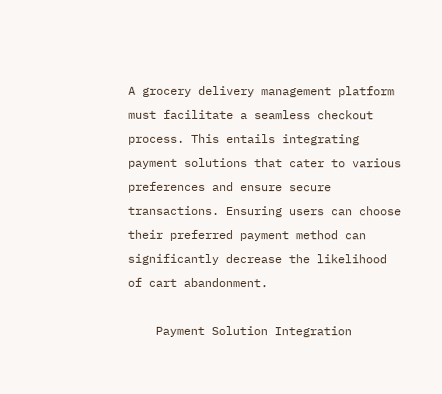A grocery delivery management platform must facilitate a seamless checkout process. This entails integrating payment solutions that cater to various preferences and ensure secure transactions. Ensuring users can choose their preferred payment method can significantly decrease the likelihood of cart abandonment.

    Payment Solution Integration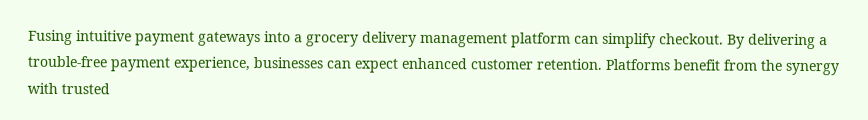Fusing intuitive payment gateways into a grocery delivery management platform can simplify checkout. By delivering a trouble-free payment experience, businesses can expect enhanced customer retention. Platforms benefit from the synergy with trusted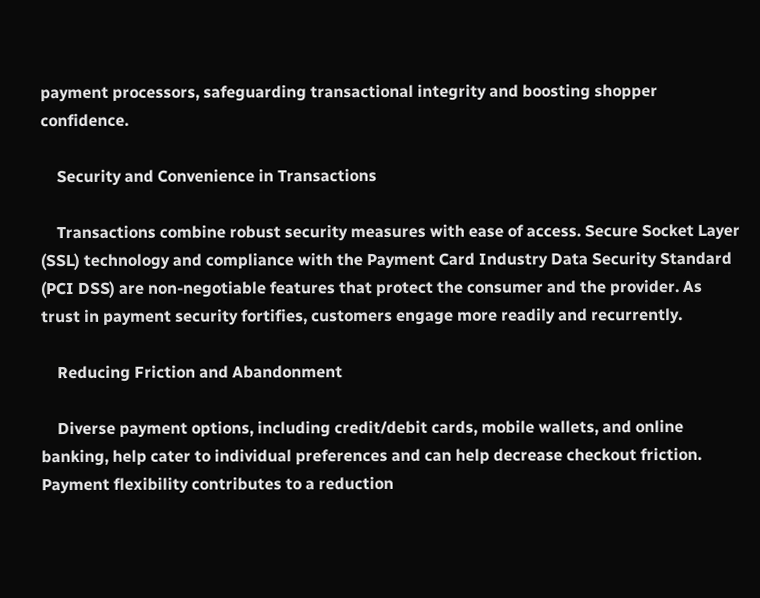payment processors, safeguarding transactional integrity and boosting shopper confidence.

    Security and Convenience in Transactions

    Transactions combine robust security measures with ease of access. Secure Socket Layer (SSL) technology and compliance with the Payment Card Industry Data Security Standard (PCI DSS) are non-negotiable features that protect the consumer and the provider. As trust in payment security fortifies, customers engage more readily and recurrently.

    Reducing Friction and Abandonment

    Diverse payment options, including credit/debit cards, mobile wallets, and online banking, help cater to individual preferences and can help decrease checkout friction. Payment flexibility contributes to a reduction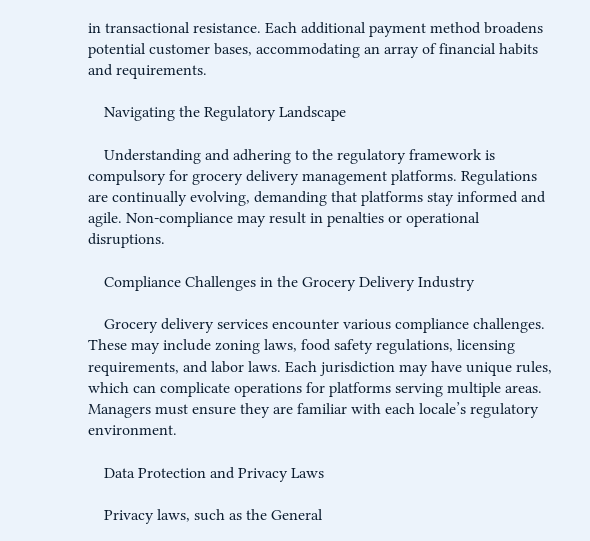in transactional resistance. Each additional payment method broadens potential customer bases, accommodating an array of financial habits and requirements.

    Navigating the Regulatory Landscape

    Understanding and adhering to the regulatory framework is compulsory for grocery delivery management platforms. Regulations are continually evolving, demanding that platforms stay informed and agile. Non-compliance may result in penalties or operational disruptions.

    Compliance Challenges in the Grocery Delivery Industry

    Grocery delivery services encounter various compliance challenges. These may include zoning laws, food safety regulations, licensing requirements, and labor laws. Each jurisdiction may have unique rules, which can complicate operations for platforms serving multiple areas. Managers must ensure they are familiar with each locale’s regulatory environment.

    Data Protection and Privacy Laws

    Privacy laws, such as the General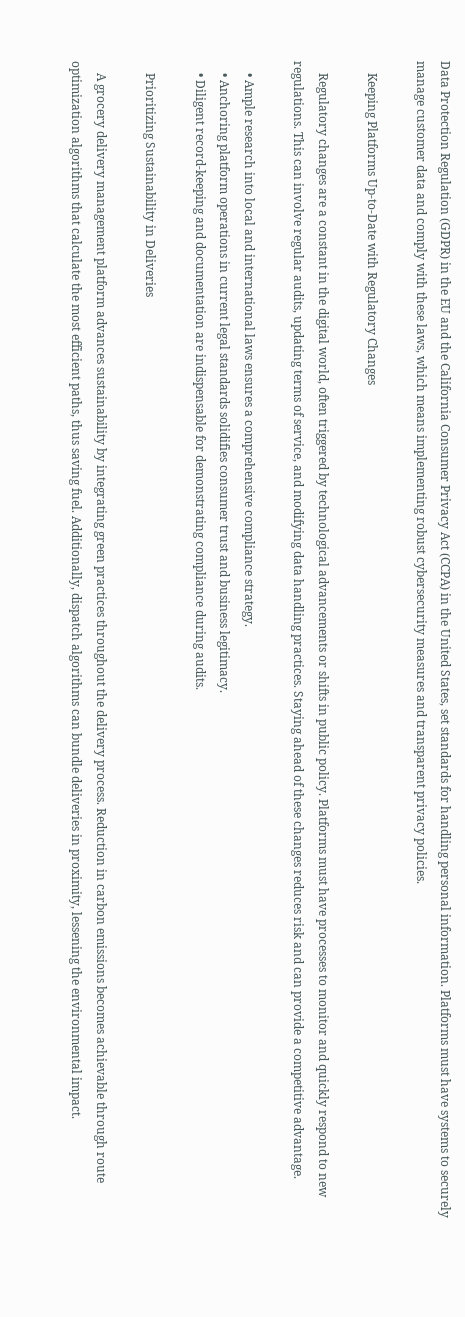Data Protection Regulation (GDPR) in the EU and the California Consumer Privacy Act (CCPA) in the United States, set standards for handling personal information. Platforms must have systems to securely manage customer data and comply with these laws, which means implementing robust cybersecurity measures and transparent privacy policies.

    Keeping Platforms Up-to-Date with Regulatory Changes

    Regulatory changes are a constant in the digital world, often triggered by technological advancements or shifts in public policy. Platforms must have processes to monitor and quickly respond to new regulations. This can involve regular audits, updating terms of service, and modifying data handling practices. Staying ahead of these changes reduces risk and can provide a competitive advantage.

    • Ample research into local and international laws ensures a comprehensive compliance strategy.
    • Anchoring platform operations in current legal standards solidifies consumer trust and business legitimacy.
    • Diligent record-keeping and documentation are indispensable for demonstrating compliance during audits.

    Prioritizing Sustainability in Deliveries

    A grocery delivery management platform advances sustainability by integrating green practices throughout the delivery process. Reduction in carbon emissions becomes achievable through route optimization algorithms that calculate the most efficient paths, thus saving fuel. Additionally, dispatch algorithms can bundle deliveries in proximity, lessening the environmental impact.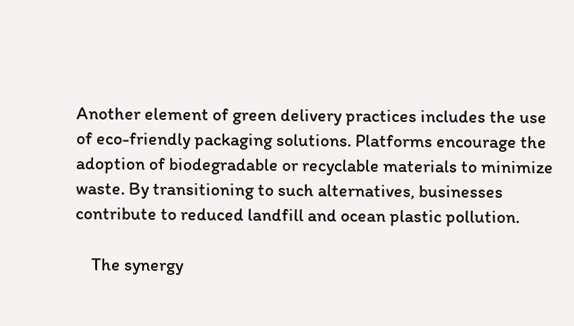Another element of green delivery practices includes the use of eco-friendly packaging solutions. Platforms encourage the adoption of biodegradable or recyclable materials to minimize waste. By transitioning to such alternatives, businesses contribute to reduced landfill and ocean plastic pollution.

    The synergy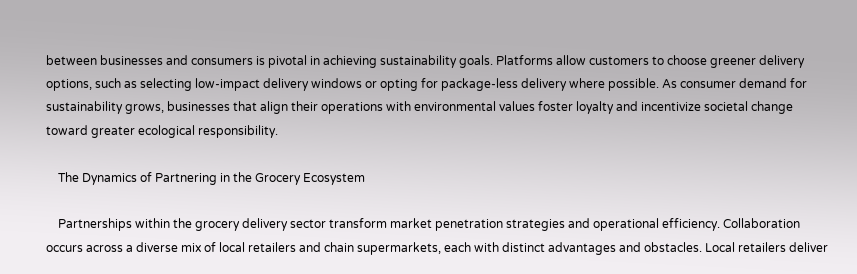between businesses and consumers is pivotal in achieving sustainability goals. Platforms allow customers to choose greener delivery options, such as selecting low-impact delivery windows or opting for package-less delivery where possible. As consumer demand for sustainability grows, businesses that align their operations with environmental values foster loyalty and incentivize societal change toward greater ecological responsibility.

    The Dynamics of Partnering in the Grocery Ecosystem

    Partnerships within the grocery delivery sector transform market penetration strategies and operational efficiency. Collaboration occurs across a diverse mix of local retailers and chain supermarkets, each with distinct advantages and obstacles. Local retailers deliver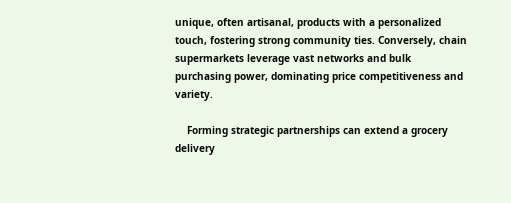unique, often artisanal, products with a personalized touch, fostering strong community ties. Conversely, chain supermarkets leverage vast networks and bulk purchasing power, dominating price competitiveness and variety.

    Forming strategic partnerships can extend a grocery delivery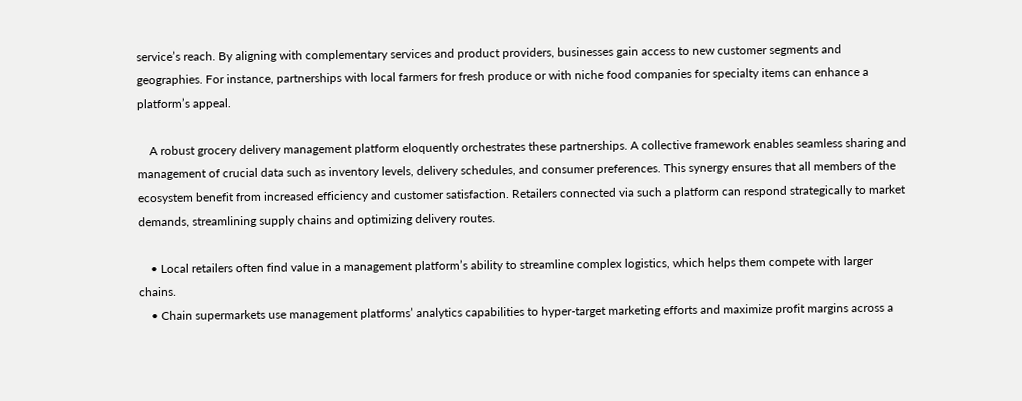service’s reach. By aligning with complementary services and product providers, businesses gain access to new customer segments and geographies. For instance, partnerships with local farmers for fresh produce or with niche food companies for specialty items can enhance a platform’s appeal.

    A robust grocery delivery management platform eloquently orchestrates these partnerships. A collective framework enables seamless sharing and management of crucial data such as inventory levels, delivery schedules, and consumer preferences. This synergy ensures that all members of the ecosystem benefit from increased efficiency and customer satisfaction. Retailers connected via such a platform can respond strategically to market demands, streamlining supply chains and optimizing delivery routes.

    • Local retailers often find value in a management platform’s ability to streamline complex logistics, which helps them compete with larger chains.
    • Chain supermarkets use management platforms’ analytics capabilities to hyper-target marketing efforts and maximize profit margins across a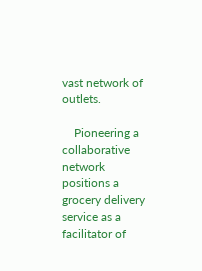vast network of outlets.

    Pioneering a collaborative network positions a grocery delivery service as a facilitator of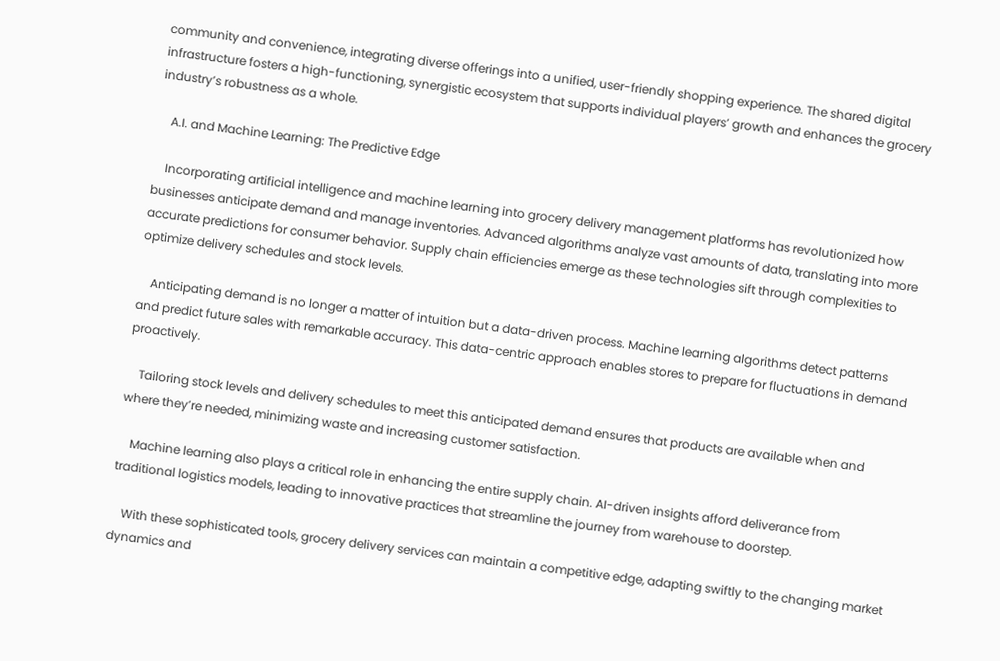community and convenience, integrating diverse offerings into a unified, user-friendly shopping experience. The shared digital infrastructure fosters a high-functioning, synergistic ecosystem that supports individual players’ growth and enhances the grocery industry’s robustness as a whole.

    A.I. and Machine Learning: The Predictive Edge

    Incorporating artificial intelligence and machine learning into grocery delivery management platforms has revolutionized how businesses anticipate demand and manage inventories. Advanced algorithms analyze vast amounts of data, translating into more accurate predictions for consumer behavior. Supply chain efficiencies emerge as these technologies sift through complexities to optimize delivery schedules and stock levels.

    Anticipating demand is no longer a matter of intuition but a data-driven process. Machine learning algorithms detect patterns and predict future sales with remarkable accuracy. This data-centric approach enables stores to prepare for fluctuations in demand proactively.

    Tailoring stock levels and delivery schedules to meet this anticipated demand ensures that products are available when and where they’re needed, minimizing waste and increasing customer satisfaction.

    Machine learning also plays a critical role in enhancing the entire supply chain. AI-driven insights afford deliverance from traditional logistics models, leading to innovative practices that streamline the journey from warehouse to doorstep.

    With these sophisticated tools, grocery delivery services can maintain a competitive edge, adapting swiftly to the changing market dynamics and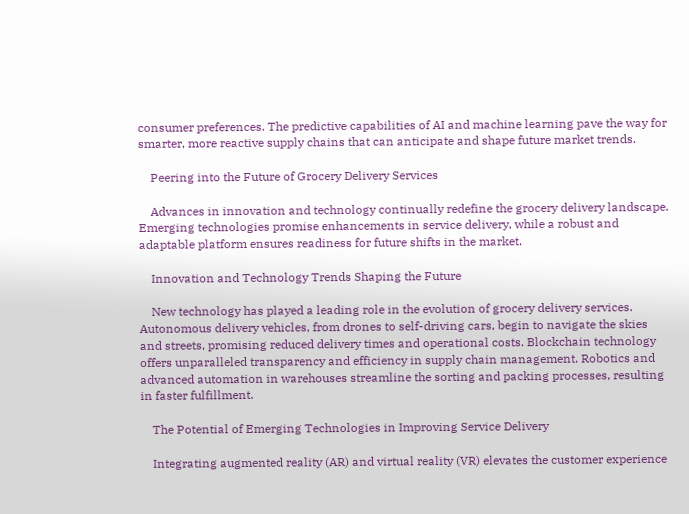consumer preferences. The predictive capabilities of AI and machine learning pave the way for smarter, more reactive supply chains that can anticipate and shape future market trends.

    Peering into the Future of Grocery Delivery Services

    Advances in innovation and technology continually redefine the grocery delivery landscape. Emerging technologies promise enhancements in service delivery, while a robust and adaptable platform ensures readiness for future shifts in the market.

    Innovation and Technology Trends Shaping the Future

    New technology has played a leading role in the evolution of grocery delivery services. Autonomous delivery vehicles, from drones to self-driving cars, begin to navigate the skies and streets, promising reduced delivery times and operational costs. Blockchain technology offers unparalleled transparency and efficiency in supply chain management. Robotics and advanced automation in warehouses streamline the sorting and packing processes, resulting in faster fulfillment.

    The Potential of Emerging Technologies in Improving Service Delivery

    Integrating augmented reality (AR) and virtual reality (VR) elevates the customer experience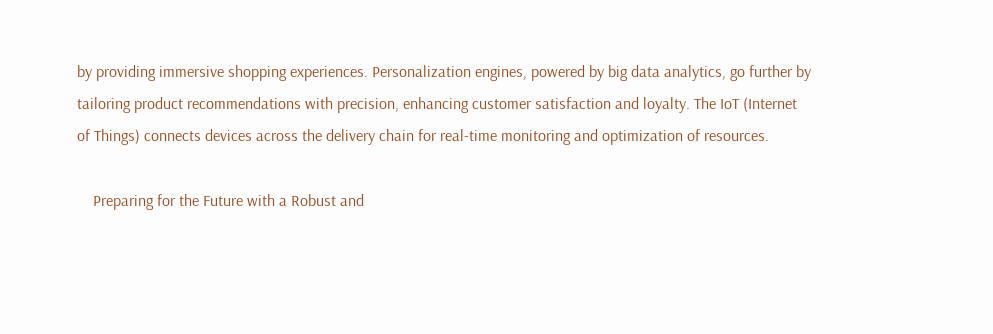by providing immersive shopping experiences. Personalization engines, powered by big data analytics, go further by tailoring product recommendations with precision, enhancing customer satisfaction and loyalty. The IoT (Internet of Things) connects devices across the delivery chain for real-time monitoring and optimization of resources.

    Preparing for the Future with a Robust and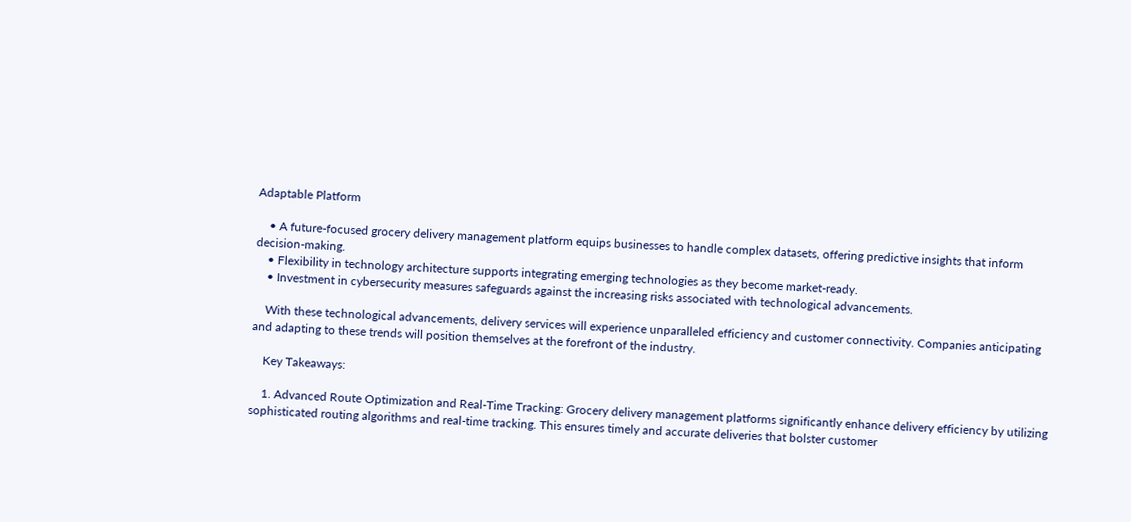Adaptable Platform

    • A future-focused grocery delivery management platform equips businesses to handle complex datasets, offering predictive insights that inform decision-making.
    • Flexibility in technology architecture supports integrating emerging technologies as they become market-ready.
    • Investment in cybersecurity measures safeguards against the increasing risks associated with technological advancements.

    With these technological advancements, delivery services will experience unparalleled efficiency and customer connectivity. Companies anticipating and adapting to these trends will position themselves at the forefront of the industry.

    Key Takeaways:

    1. Advanced Route Optimization and Real-Time Tracking: Grocery delivery management platforms significantly enhance delivery efficiency by utilizing sophisticated routing algorithms and real-time tracking. This ensures timely and accurate deliveries that bolster customer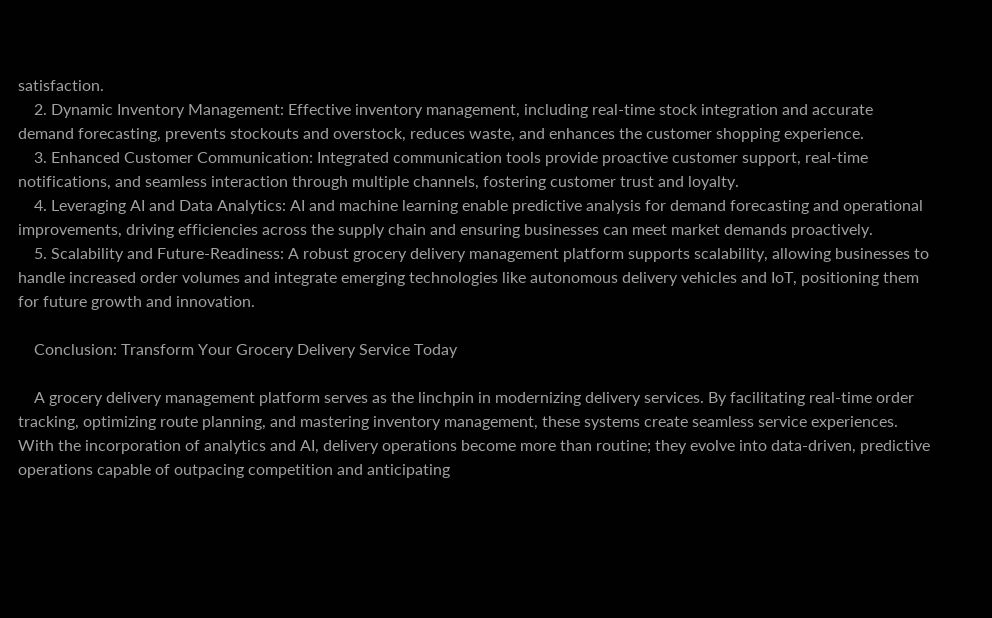satisfaction.
    2. Dynamic Inventory Management: Effective inventory management, including real-time stock integration and accurate demand forecasting, prevents stockouts and overstock, reduces waste, and enhances the customer shopping experience.
    3. Enhanced Customer Communication: Integrated communication tools provide proactive customer support, real-time notifications, and seamless interaction through multiple channels, fostering customer trust and loyalty.
    4. Leveraging AI and Data Analytics: AI and machine learning enable predictive analysis for demand forecasting and operational improvements, driving efficiencies across the supply chain and ensuring businesses can meet market demands proactively.
    5. Scalability and Future-Readiness: A robust grocery delivery management platform supports scalability, allowing businesses to handle increased order volumes and integrate emerging technologies like autonomous delivery vehicles and IoT, positioning them for future growth and innovation.

    Conclusion: Transform Your Grocery Delivery Service Today

    A grocery delivery management platform serves as the linchpin in modernizing delivery services. By facilitating real-time order tracking, optimizing route planning, and mastering inventory management, these systems create seamless service experiences. With the incorporation of analytics and AI, delivery operations become more than routine; they evolve into data-driven, predictive operations capable of outpacing competition and anticipating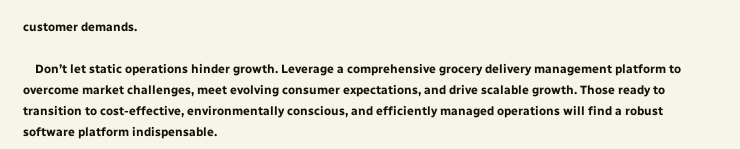customer demands.

    Don’t let static operations hinder growth. Leverage a comprehensive grocery delivery management platform to overcome market challenges, meet evolving consumer expectations, and drive scalable growth. Those ready to transition to cost-effective, environmentally conscious, and efficiently managed operations will find a robust software platform indispensable.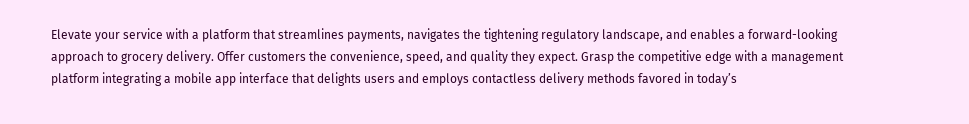Elevate your service with a platform that streamlines payments, navigates the tightening regulatory landscape, and enables a forward-looking approach to grocery delivery. Offer customers the convenience, speed, and quality they expect. Grasp the competitive edge with a management platform integrating a mobile app interface that delights users and employs contactless delivery methods favored in today’s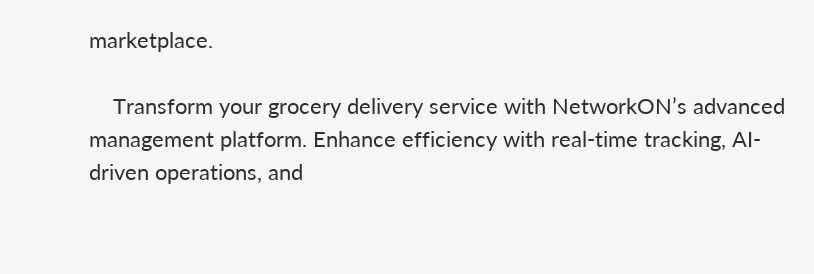marketplace.

    Transform your grocery delivery service with NetworkON’s advanced management platform. Enhance efficiency with real-time tracking, AI-driven operations, and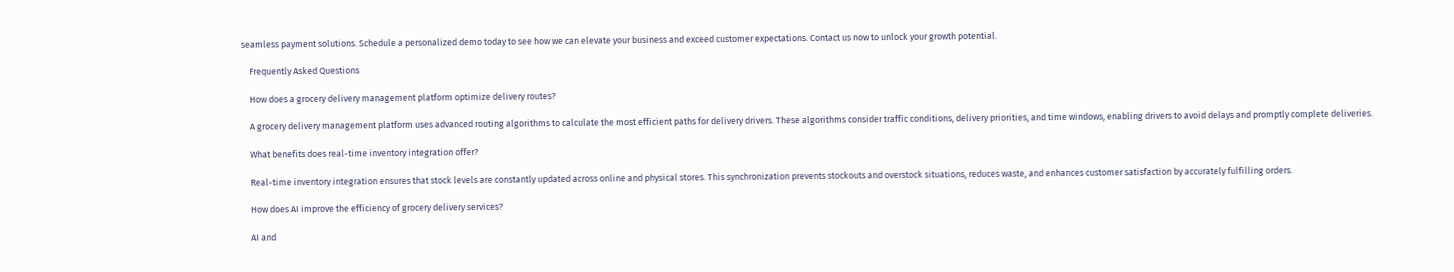seamless payment solutions. Schedule a personalized demo today to see how we can elevate your business and exceed customer expectations. Contact us now to unlock your growth potential.

    Frequently Asked Questions

    How does a grocery delivery management platform optimize delivery routes?

    A grocery delivery management platform uses advanced routing algorithms to calculate the most efficient paths for delivery drivers. These algorithms consider traffic conditions, delivery priorities, and time windows, enabling drivers to avoid delays and promptly complete deliveries.

    What benefits does real-time inventory integration offer?

    Real-time inventory integration ensures that stock levels are constantly updated across online and physical stores. This synchronization prevents stockouts and overstock situations, reduces waste, and enhances customer satisfaction by accurately fulfilling orders.

    How does AI improve the efficiency of grocery delivery services?

    AI and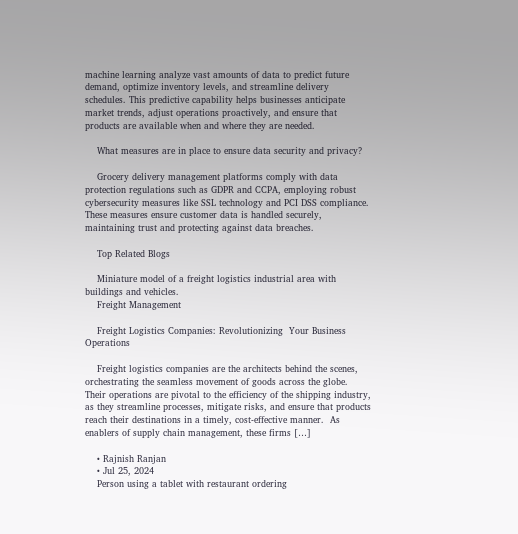machine learning analyze vast amounts of data to predict future demand, optimize inventory levels, and streamline delivery schedules. This predictive capability helps businesses anticipate market trends, adjust operations proactively, and ensure that products are available when and where they are needed.

    What measures are in place to ensure data security and privacy?

    Grocery delivery management platforms comply with data protection regulations such as GDPR and CCPA, employing robust cybersecurity measures like SSL technology and PCI DSS compliance. These measures ensure customer data is handled securely, maintaining trust and protecting against data breaches.

    Top Related Blogs

    Miniature model of a freight logistics industrial area with buildings and vehicles.
    Freight Management

    Freight Logistics Companies: Revolutionizing  Your Business Operations

    Freight logistics companies are the architects behind the scenes, orchestrating the seamless movement of goods across the globe. Their operations are pivotal to the efficiency of the shipping industry, as they streamline processes, mitigate risks, and ensure that products reach their destinations in a timely, cost-effective manner.  As enablers of supply chain management, these firms […]

    • Rajnish Ranjan
    • Jul 25, 2024
    Person using a tablet with restaurant ordering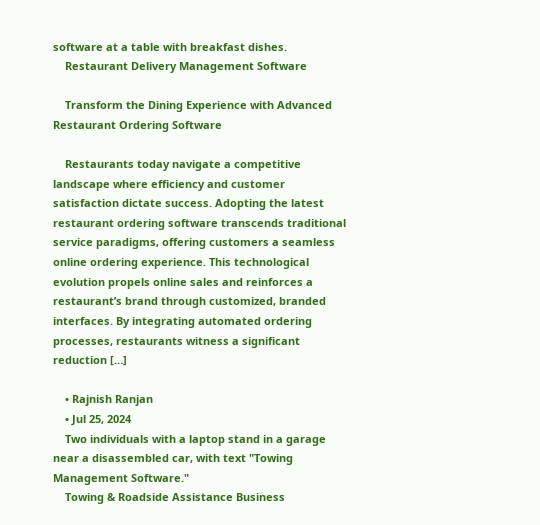software at a table with breakfast dishes.
    Restaurant Delivery Management Software

    Transform the Dining Experience with Advanced Restaurant Ordering Software

    Restaurants today navigate a competitive landscape where efficiency and customer satisfaction dictate success. Adopting the latest restaurant ordering software transcends traditional service paradigms, offering customers a seamless online ordering experience. This technological evolution propels online sales and reinforces a restaurant’s brand through customized, branded interfaces. By integrating automated ordering processes, restaurants witness a significant reduction […]

    • Rajnish Ranjan
    • Jul 25, 2024
    Two individuals with a laptop stand in a garage near a disassembled car, with text "Towing Management Software."
    Towing & Roadside Assistance Business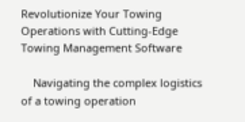Revolutionize Your Towing Operations with Cutting-Edge Towing Management Software

    Navigating the complex logistics of a towing operation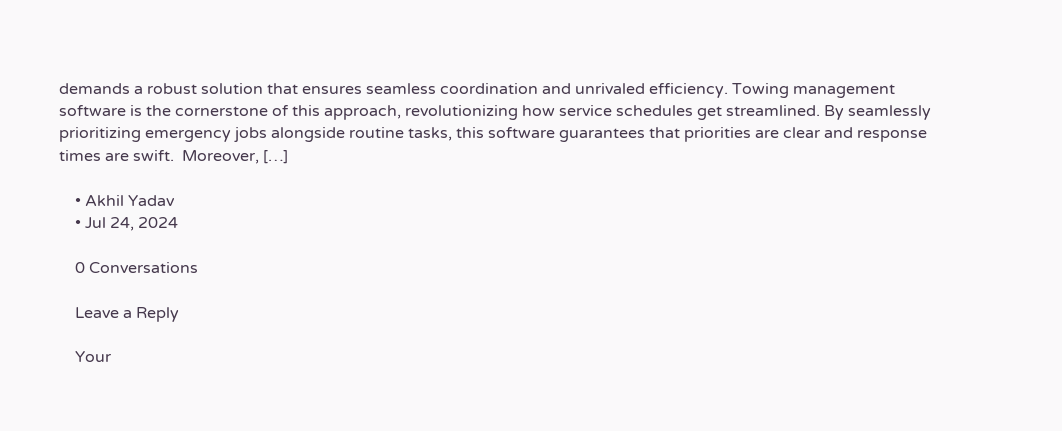demands a robust solution that ensures seamless coordination and unrivaled efficiency. Towing management software is the cornerstone of this approach, revolutionizing how service schedules get streamlined. By seamlessly prioritizing emergency jobs alongside routine tasks, this software guarantees that priorities are clear and response times are swift.  Moreover, […]

    • Akhil Yadav
    • Jul 24, 2024

    0 Conversations

    Leave a Reply

    Your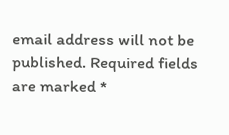email address will not be published. Required fields are marked *